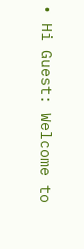• Hi Guest: Welcome to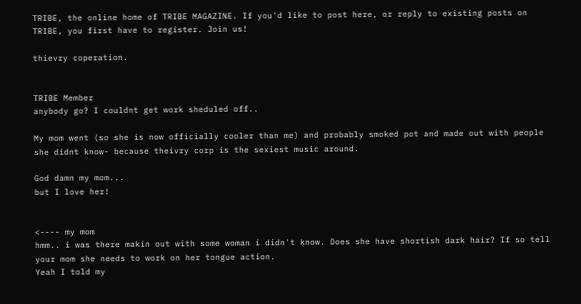TRIBE, the online home of TRIBE MAGAZINE. If you'd like to post here, or reply to existing posts on TRIBE, you first have to register. Join us!

thievry coperation.


TRIBE Member
anybody go? I couldnt get work sheduled off..

My mom went (so she is now officially cooler than me) and probably smoked pot and made out with people she didnt know- because theivry corp is the sexiest music around.

God damn my mom...
but I love her!


<---- my mom
hmm.. i was there makin out with some woman i didn't know. Does she have shortish dark hair? If so tell your mom she needs to work on her tongue action.
Yeah I told my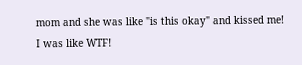mom and she was like "is this okay" and kissed me!
I was like WTF!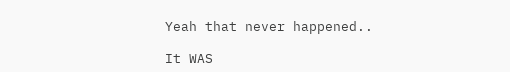Yeah that never happened..

It WAS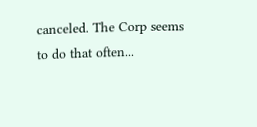canceled. The Corp seems to do that often...